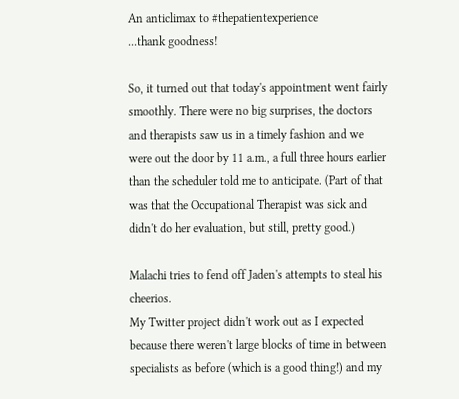An anticlimax to #thepatientexperience
...thank goodness!

So, it turned out that today's appointment went fairly smoothly. There were no big surprises, the doctors and therapists saw us in a timely fashion and we were out the door by 11 a.m., a full three hours earlier than the scheduler told me to anticipate. (Part of that was that the Occupational Therapist was sick and didn't do her evaluation, but still, pretty good.)

Malachi tries to fend off Jaden's attempts to steal his cheerios.
My Twitter project didn't work out as I expected because there weren't large blocks of time in between specialists as before (which is a good thing!) and my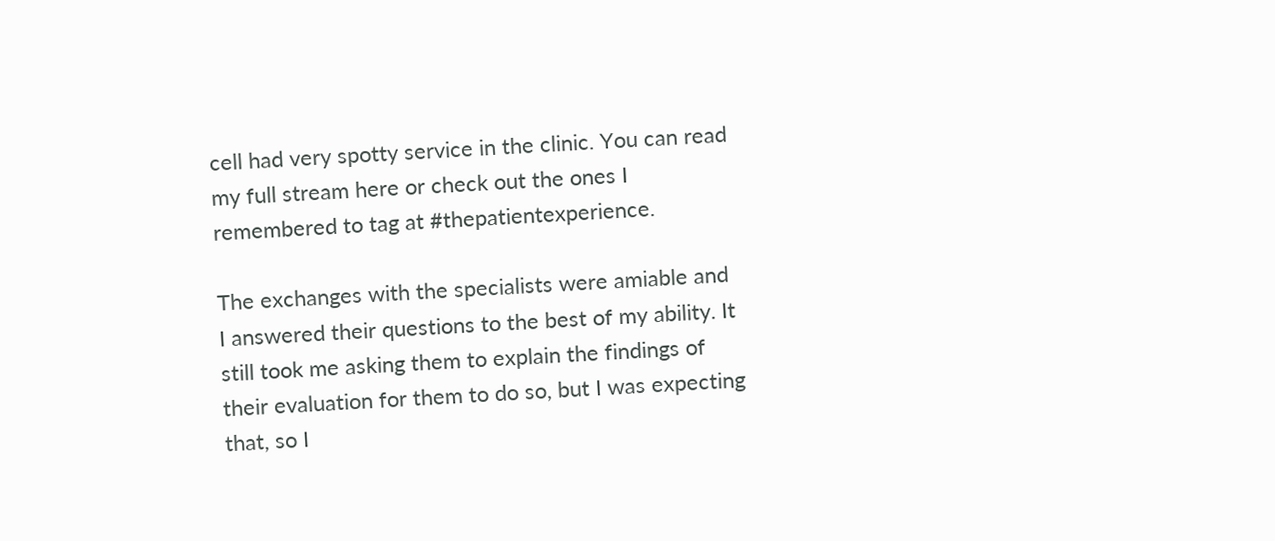cell had very spotty service in the clinic. You can read my full stream here or check out the ones I remembered to tag at #thepatientexperience.

The exchanges with the specialists were amiable and I answered their questions to the best of my ability. It still took me asking them to explain the findings of their evaluation for them to do so, but I was expecting that, so I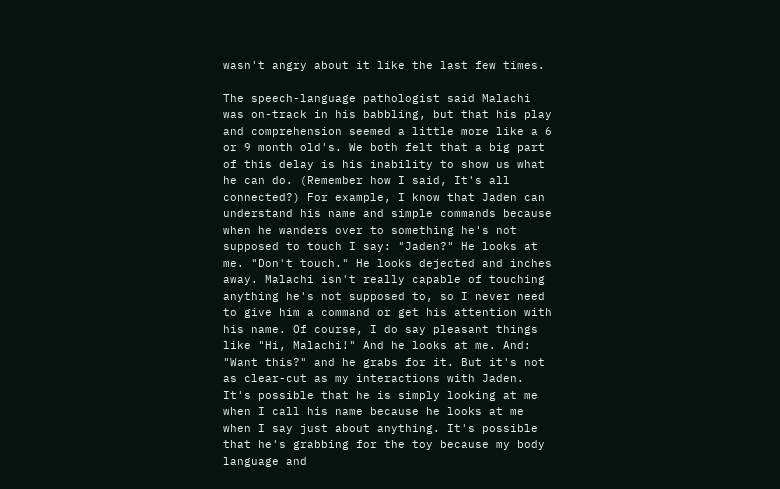wasn't angry about it like the last few times.

The speech-language pathologist said Malachi was on-track in his babbling, but that his play and comprehension seemed a little more like a 6 or 9 month old's. We both felt that a big part of this delay is his inability to show us what he can do. (Remember how I said, It's all connected?) For example, I know that Jaden can understand his name and simple commands because when he wanders over to something he's not supposed to touch I say: "Jaden?" He looks at me. "Don't touch." He looks dejected and inches away. Malachi isn't really capable of touching anything he's not supposed to, so I never need to give him a command or get his attention with his name. Of course, I do say pleasant things like "Hi, Malachi!" And he looks at me. And: "Want this?" and he grabs for it. But it's not as clear-cut as my interactions with Jaden. It's possible that he is simply looking at me when I call his name because he looks at me when I say just about anything. It's possible that he's grabbing for the toy because my body language and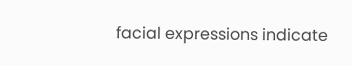facial expressions indicate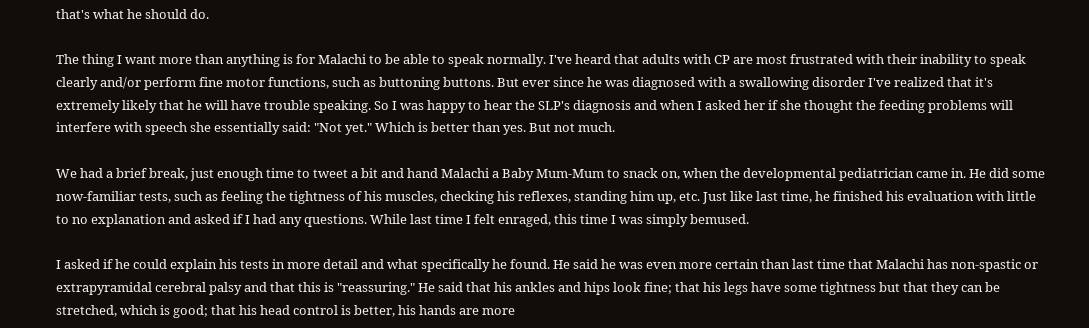that's what he should do.

The thing I want more than anything is for Malachi to be able to speak normally. I've heard that adults with CP are most frustrated with their inability to speak clearly and/or perform fine motor functions, such as buttoning buttons. But ever since he was diagnosed with a swallowing disorder I've realized that it's extremely likely that he will have trouble speaking. So I was happy to hear the SLP's diagnosis and when I asked her if she thought the feeding problems will interfere with speech she essentially said: "Not yet." Which is better than yes. But not much.

We had a brief break, just enough time to tweet a bit and hand Malachi a Baby Mum-Mum to snack on, when the developmental pediatrician came in. He did some now-familiar tests, such as feeling the tightness of his muscles, checking his reflexes, standing him up, etc. Just like last time, he finished his evaluation with little to no explanation and asked if I had any questions. While last time I felt enraged, this time I was simply bemused.

I asked if he could explain his tests in more detail and what specifically he found. He said he was even more certain than last time that Malachi has non-spastic or extrapyramidal cerebral palsy and that this is "reassuring." He said that his ankles and hips look fine; that his legs have some tightness but that they can be stretched, which is good; that his head control is better, his hands are more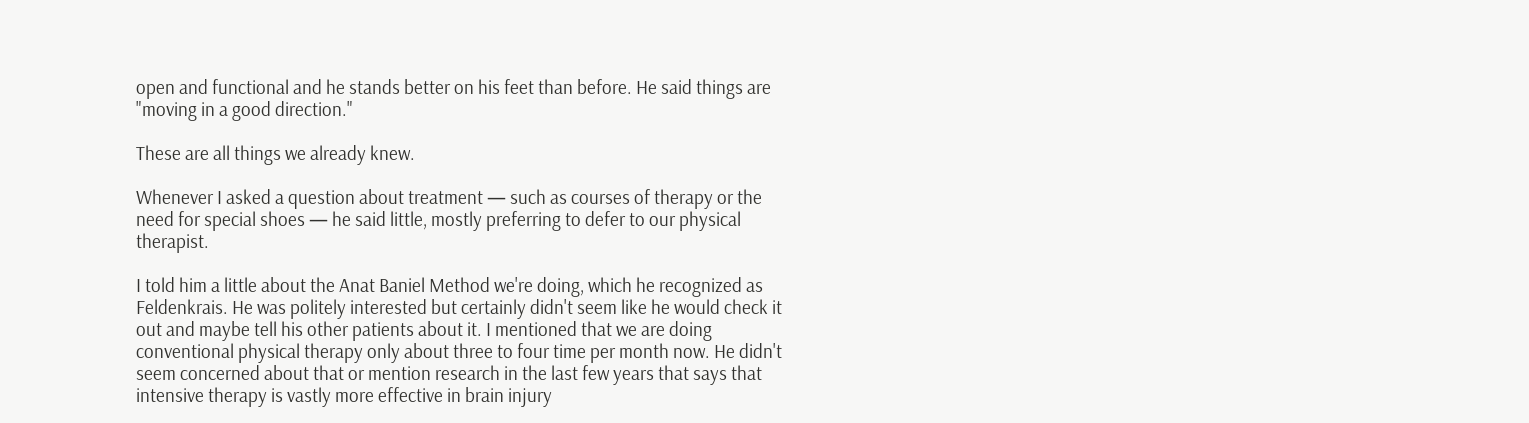open and functional and he stands better on his feet than before. He said things are "moving in a good direction."

These are all things we already knew.

Whenever I asked a question about treatment — such as courses of therapy or the need for special shoes — he said little, mostly preferring to defer to our physical therapist.

I told him a little about the Anat Baniel Method we're doing, which he recognized as Feldenkrais. He was politely interested but certainly didn't seem like he would check it out and maybe tell his other patients about it. I mentioned that we are doing conventional physical therapy only about three to four time per month now. He didn't seem concerned about that or mention research in the last few years that says that intensive therapy is vastly more effective in brain injury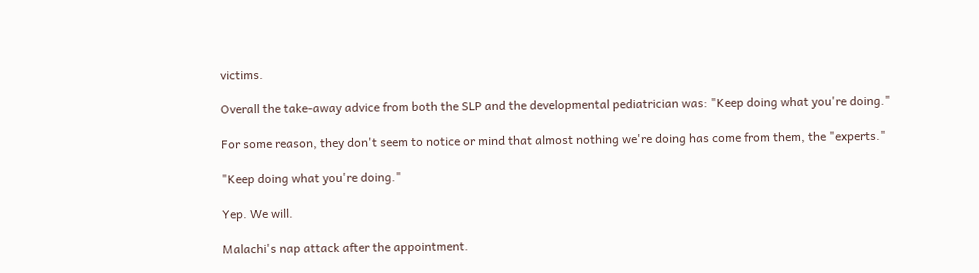victims.

Overall the take-away advice from both the SLP and the developmental pediatrician was: "Keep doing what you're doing."

For some reason, they don't seem to notice or mind that almost nothing we're doing has come from them, the "experts."

"Keep doing what you're doing."

Yep. We will.

Malachi's nap attack after the appointment.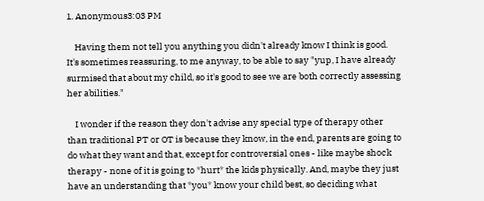1. Anonymous3:03 PM

    Having them not tell you anything you didn't already know I think is good. It's sometimes reassuring, to me anyway, to be able to say "yup, I have already surmised that about my child, so it's good to see we are both correctly assessing her abilities."

    I wonder if the reason they don't advise any special type of therapy other than traditional PT or OT is because they know, in the end, parents are going to do what they want and that, except for controversial ones - like maybe shock therapy - none of it is going to *hurt* the kids physically. And, maybe they just have an understanding that *you* know your child best, so deciding what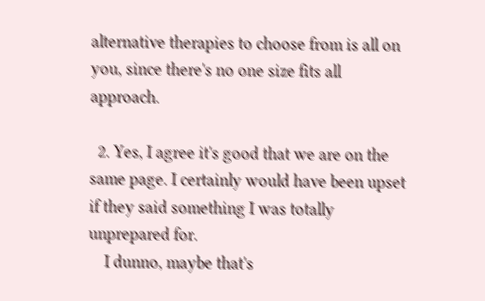alternative therapies to choose from is all on you, since there's no one size fits all approach.

  2. Yes, I agree it's good that we are on the same page. I certainly would have been upset if they said something I was totally unprepared for.
    I dunno, maybe that's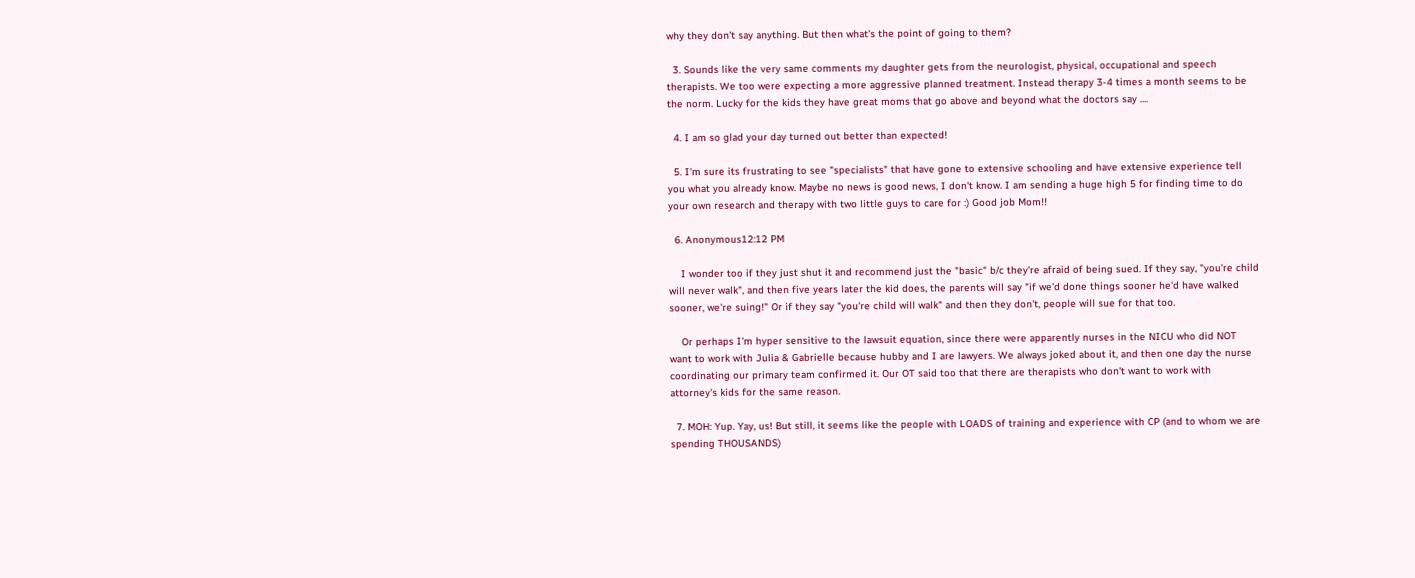why they don't say anything. But then what's the point of going to them?

  3. Sounds like the very same comments my daughter gets from the neurologist, physical, occupational and speech therapists. We too were expecting a more aggressive planned treatment. Instead therapy 3-4 times a month seems to be the norm. Lucky for the kids they have great moms that go above and beyond what the doctors say ....

  4. I am so glad your day turned out better than expected!

  5. I'm sure its frustrating to see "specialists" that have gone to extensive schooling and have extensive experience tell you what you already know. Maybe no news is good news, I don't know. I am sending a huge high 5 for finding time to do your own research and therapy with two little guys to care for :) Good job Mom!!

  6. Anonymous12:12 PM

    I wonder too if they just shut it and recommend just the "basic" b/c they're afraid of being sued. If they say, "you're child will never walk", and then five years later the kid does, the parents will say "if we'd done things sooner he'd have walked sooner, we're suing!" Or if they say "you're child will walk" and then they don't, people will sue for that too.

    Or perhaps I'm hyper sensitive to the lawsuit equation, since there were apparently nurses in the NICU who did NOT want to work with Julia & Gabrielle because hubby and I are lawyers. We always joked about it, and then one day the nurse coordinating our primary team confirmed it. Our OT said too that there are therapists who don't want to work with attorney's kids for the same reason.

  7. MOH: Yup. Yay, us! But still, it seems like the people with LOADS of training and experience with CP (and to whom we are spending THOUSANDS)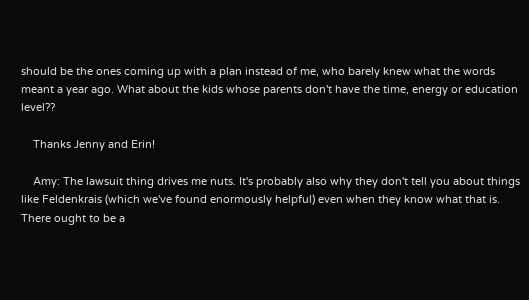should be the ones coming up with a plan instead of me, who barely knew what the words meant a year ago. What about the kids whose parents don't have the time, energy or education level??

    Thanks Jenny and Erin!

    Amy: The lawsuit thing drives me nuts. It's probably also why they don't tell you about things like Feldenkrais (which we've found enormously helpful) even when they know what that is. There ought to be a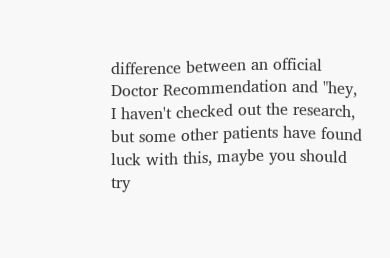difference between an official Doctor Recommendation and "hey, I haven't checked out the research, but some other patients have found luck with this, maybe you should try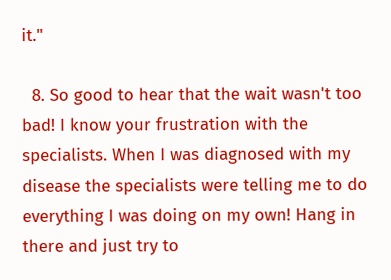it."

  8. So good to hear that the wait wasn't too bad! I know your frustration with the specialists. When I was diagnosed with my disease the specialists were telling me to do everything I was doing on my own! Hang in there and just try to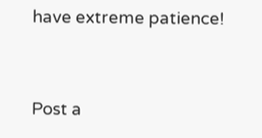have extreme patience!


Post a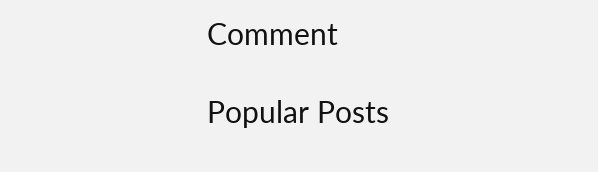Comment

Popular Posts